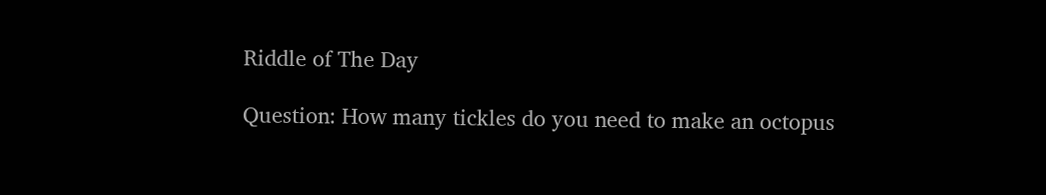Riddle of The Day

Question: How many tickles do you need to make an octopus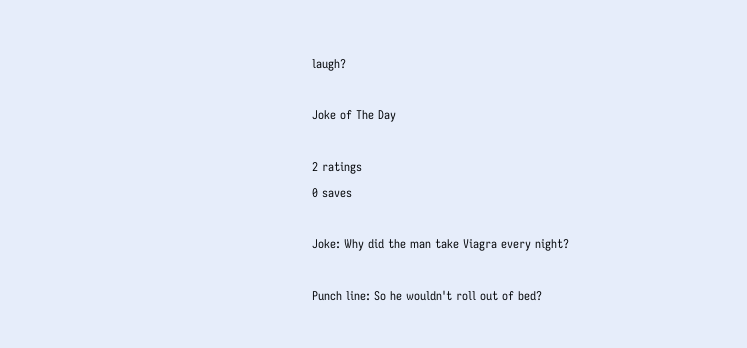laugh?

Joke of The Day

2 ratings
0 saves

Joke: Why did the man take Viagra every night?

Punch line: So he wouldn't roll out of bed?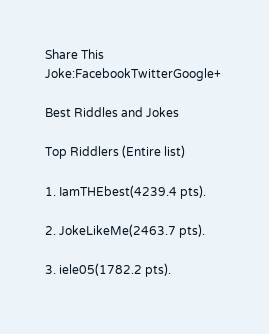Share This Joke:FacebookTwitterGoogle+

Best Riddles and Jokes

Top Riddlers (Entire list)

1. IamTHEbest(4239.4 pts).

2. JokeLikeMe(2463.7 pts).

3. iele05(1782.2 pts).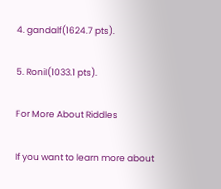4. gandalf(1624.7 pts).

5. RoniI(1033.1 pts).

For More About Riddles

If you want to learn more about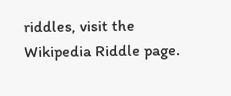riddles, visit the Wikipedia Riddle page.